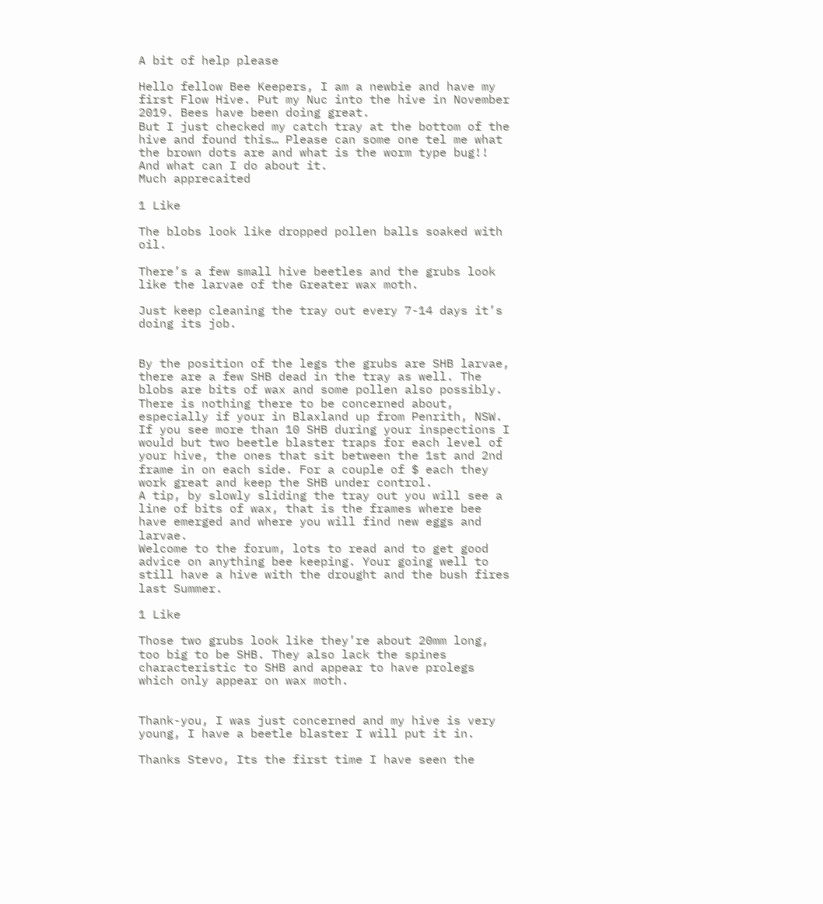A bit of help please

Hello fellow Bee Keepers, I am a newbie and have my first Flow Hive. Put my Nuc into the hive in November 2019. Bees have been doing great.
But I just checked my catch tray at the bottom of the hive and found this… Please can some one tel me what the brown dots are and what is the worm type bug!!
And what can I do about it.
Much apprecaited

1 Like

The blobs look like dropped pollen balls soaked with oil.

There’s a few small hive beetles and the grubs look like the larvae of the Greater wax moth.

Just keep cleaning the tray out every 7-14 days it’s doing its job.


By the position of the legs the grubs are SHB larvae, there are a few SHB dead in the tray as well. The blobs are bits of wax and some pollen also possibly. There is nothing there to be concerned about, especially if your in Blaxland up from Penrith, NSW. If you see more than 10 SHB during your inspections I would but two beetle blaster traps for each level of your hive, the ones that sit between the 1st and 2nd frame in on each side. For a couple of $ each they work great and keep the SHB under control.
A tip, by slowly sliding the tray out you will see a line of bits of wax, that is the frames where bee have emerged and where you will find new eggs and larvae.
Welcome to the forum, lots to read and to get good advice on anything bee keeping. Your going well to still have a hive with the drought and the bush fires last Summer.

1 Like

Those two grubs look like they’re about 20mm long, too big to be SHB. They also lack the spines characteristic to SHB and appear to have prolegs which only appear on wax moth.


Thank-you, I was just concerned and my hive is very young, I have a beetle blaster I will put it in.

Thanks Stevo, Its the first time I have seen the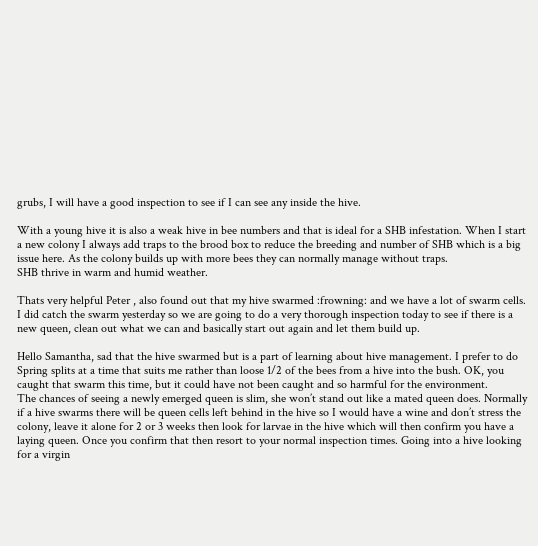grubs, I will have a good inspection to see if I can see any inside the hive.

With a young hive it is also a weak hive in bee numbers and that is ideal for a SHB infestation. When I start a new colony I always add traps to the brood box to reduce the breeding and number of SHB which is a big issue here. As the colony builds up with more bees they can normally manage without traps.
SHB thrive in warm and humid weather.

Thats very helpful Peter , also found out that my hive swarmed :frowning: and we have a lot of swarm cells. I did catch the swarm yesterday so we are going to do a very thorough inspection today to see if there is a new queen, clean out what we can and basically start out again and let them build up.

Hello Samantha, sad that the hive swarmed but is a part of learning about hive management. I prefer to do Spring splits at a time that suits me rather than loose 1/2 of the bees from a hive into the bush. OK, you caught that swarm this time, but it could have not been caught and so harmful for the environment.
The chances of seeing a newly emerged queen is slim, she won’t stand out like a mated queen does. Normally if a hive swarms there will be queen cells left behind in the hive so I would have a wine and don’t stress the colony, leave it alone for 2 or 3 weeks then look for larvae in the hive which will then confirm you have a laying queen. Once you confirm that then resort to your normal inspection times. Going into a hive looking for a virgin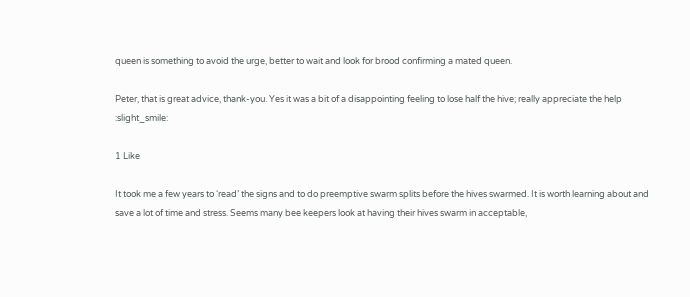queen is something to avoid the urge, better to wait and look for brood confirming a mated queen.

Peter, that is great advice, thank-you. Yes it was a bit of a disappointing feeling to lose half the hive; really appreciate the help :slight_smile:

1 Like

It took me a few years to ‘read’ the signs and to do preemptive swarm splits before the hives swarmed. It is worth learning about and save a lot of time and stress. Seems many bee keepers look at having their hives swarm in acceptable,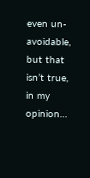even un-avoidable, but that isn’t true, in my opinion…